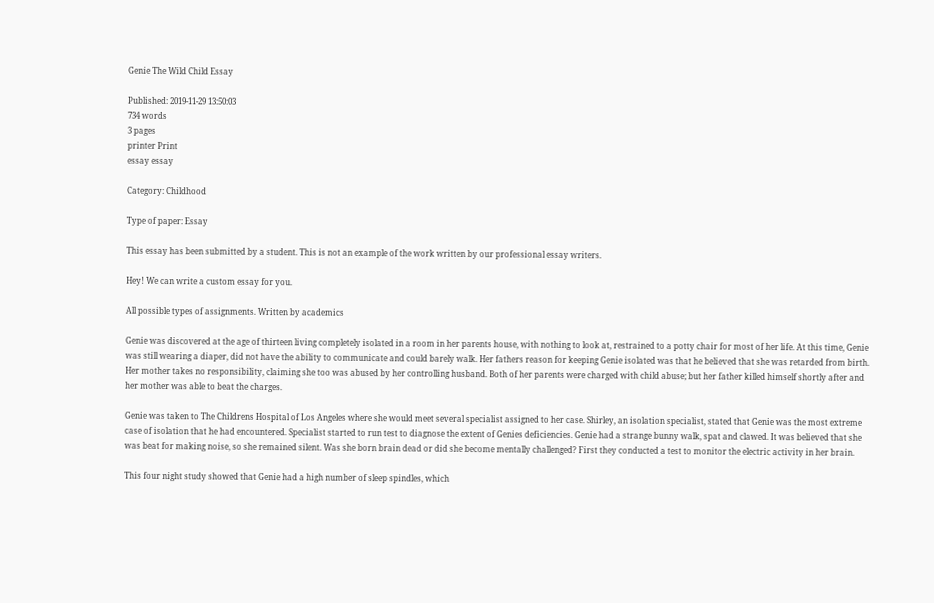Genie The Wild Child Essay

Published: 2019-11-29 13:50:03
734 words
3 pages
printer Print
essay essay

Category: Childhood

Type of paper: Essay

This essay has been submitted by a student. This is not an example of the work written by our professional essay writers.

Hey! We can write a custom essay for you.

All possible types of assignments. Written by academics

Genie was discovered at the age of thirteen living completely isolated in a room in her parents house, with nothing to look at, restrained to a potty chair for most of her life. At this time, Genie was still wearing a diaper, did not have the ability to communicate and could barely walk. Her fathers reason for keeping Genie isolated was that he believed that she was retarded from birth. Her mother takes no responsibility, claiming she too was abused by her controlling husband. Both of her parents were charged with child abuse; but her father killed himself shortly after and her mother was able to beat the charges.

Genie was taken to The Childrens Hospital of Los Angeles where she would meet several specialist assigned to her case. Shirley, an isolation specialist, stated that Genie was the most extreme case of isolation that he had encountered. Specialist started to run test to diagnose the extent of Genies deficiencies. Genie had a strange bunny walk, spat and clawed. It was believed that she was beat for making noise, so she remained silent. Was she born brain dead or did she become mentally challenged? First they conducted a test to monitor the electric activity in her brain.

This four night study showed that Genie had a high number of sleep spindles, which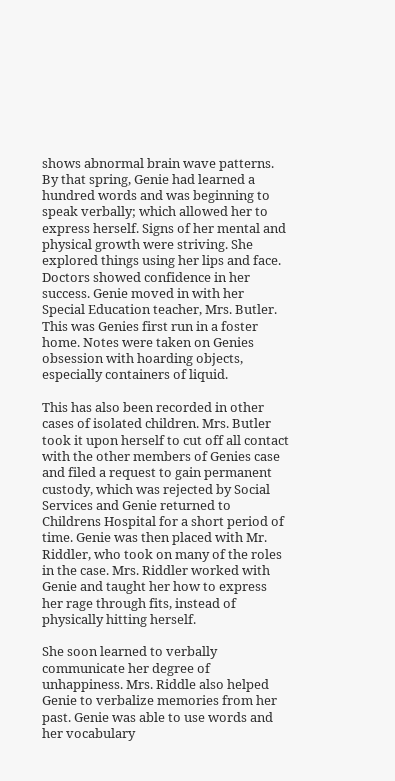shows abnormal brain wave patterns. By that spring, Genie had learned a hundred words and was beginning to speak verbally; which allowed her to express herself. Signs of her mental and physical growth were striving. She explored things using her lips and face. Doctors showed confidence in her success. Genie moved in with her Special Education teacher, Mrs. Butler. This was Genies first run in a foster home. Notes were taken on Genies obsession with hoarding objects, especially containers of liquid.

This has also been recorded in other cases of isolated children. Mrs. Butler took it upon herself to cut off all contact with the other members of Genies case and filed a request to gain permanent custody, which was rejected by Social Services and Genie returned to Childrens Hospital for a short period of time. Genie was then placed with Mr. Riddler, who took on many of the roles in the case. Mrs. Riddler worked with Genie and taught her how to express her rage through fits, instead of physically hitting herself.

She soon learned to verbally communicate her degree of unhappiness. Mrs. Riddle also helped Genie to verbalize memories from her past. Genie was able to use words and her vocabulary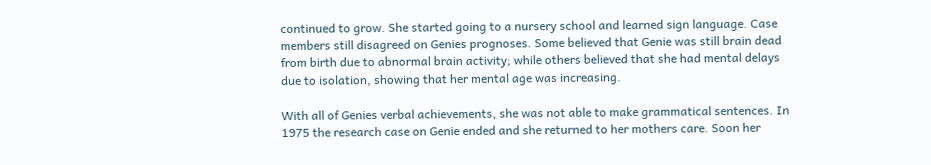continued to grow. She started going to a nursery school and learned sign language. Case members still disagreed on Genies prognoses. Some believed that Genie was still brain dead from birth due to abnormal brain activity; while others believed that she had mental delays due to isolation, showing that her mental age was increasing.

With all of Genies verbal achievements, she was not able to make grammatical sentences. In 1975 the research case on Genie ended and she returned to her mothers care. Soon her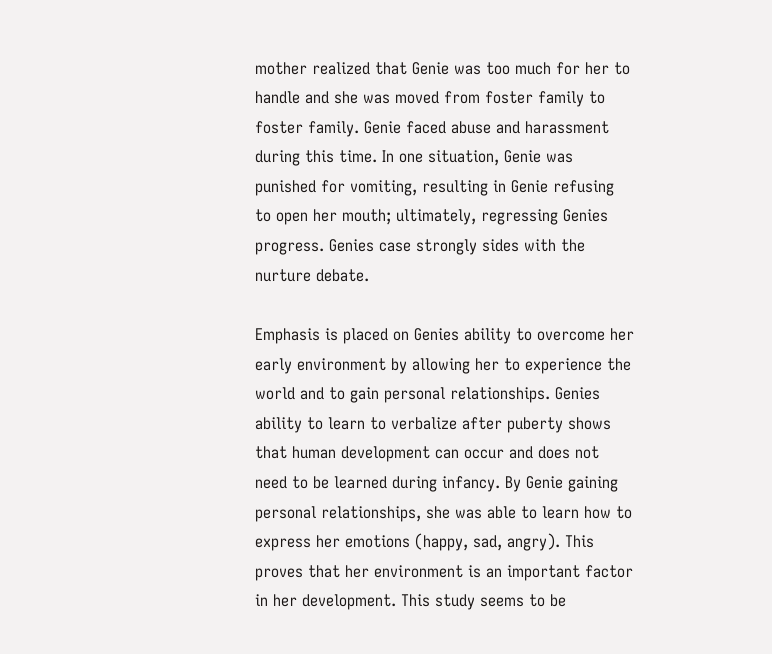mother realized that Genie was too much for her to handle and she was moved from foster family to foster family. Genie faced abuse and harassment during this time. In one situation, Genie was punished for vomiting, resulting in Genie refusing to open her mouth; ultimately, regressing Genies progress. Genies case strongly sides with the nurture debate.

Emphasis is placed on Genies ability to overcome her early environment by allowing her to experience the world and to gain personal relationships. Genies ability to learn to verbalize after puberty shows that human development can occur and does not need to be learned during infancy. By Genie gaining personal relationships, she was able to learn how to express her emotions (happy, sad, angry). This proves that her environment is an important factor in her development. This study seems to be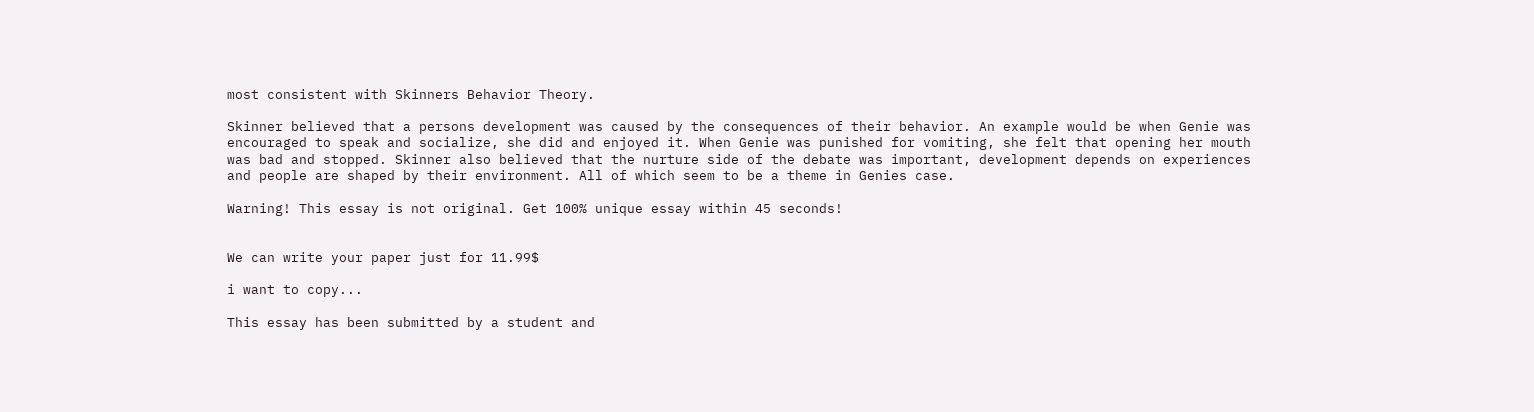most consistent with Skinners Behavior Theory.

Skinner believed that a persons development was caused by the consequences of their behavior. An example would be when Genie was encouraged to speak and socialize, she did and enjoyed it. When Genie was punished for vomiting, she felt that opening her mouth was bad and stopped. Skinner also believed that the nurture side of the debate was important, development depends on experiences and people are shaped by their environment. All of which seem to be a theme in Genies case.

Warning! This essay is not original. Get 100% unique essay within 45 seconds!


We can write your paper just for 11.99$

i want to copy...

This essay has been submitted by a student and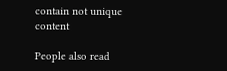contain not unique content

People also read